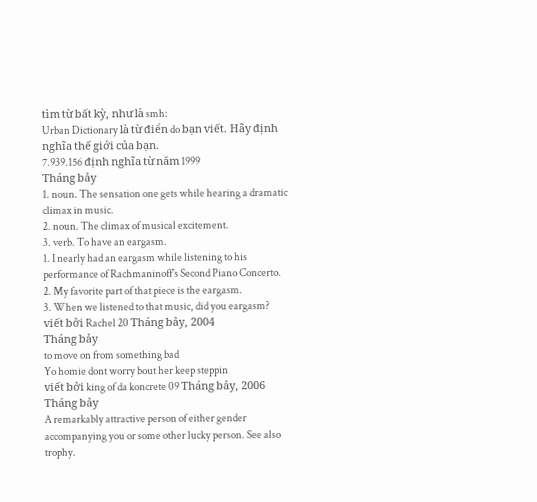tìm từ bất kỳ, như là smh:
Urban Dictionary là từ điển do bạn viết. Hãy định nghĩa thế giới của bạn.
7.939.156 định nghĩa từ năm 1999
Tháng bảy
1. noun. The sensation one gets while hearing a dramatic climax in music.
2. noun. The climax of musical excitement.
3. verb. To have an eargasm.
1. I nearly had an eargasm while listening to his performance of Rachmaninoff's Second Piano Concerto.
2. My favorite part of that piece is the eargasm.
3. When we listened to that music, did you eargasm?
viết bởi Rachel 20 Tháng bảy, 2004
Tháng bảy
to move on from something bad
Yo homie dont worry bout her keep steppin
viết bởi king of da koncrete 09 Tháng bảy, 2006
Tháng bảy
A remarkably attractive person of either gender accompanying you or some other lucky person. See also trophy.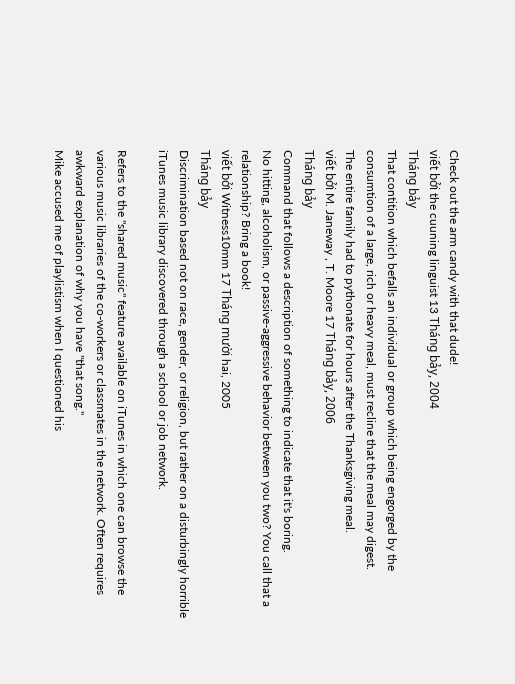Check out the arm candy with that dude!
viết bởi the cuuning linguist 13 Tháng bảy, 2004
Tháng bảy
That contition which befalls an individual or group which being engorged by the consumtion of a large, rich or heavy meal, must recline that the meal may digest.
The entire family had to pythonate for hours after the Thanksgiving meal.
viết bởi M. Janeway , T. Moore 17 Tháng bảy, 2006
Tháng bảy
Command that follows a description of something to indicate that it's boring.
No hitting, alcoholism, or passive-aggressive behavior between you two? You call that a relationship? Bring a book!
viết bởi Witness10mm 17 Tháng mười hai, 2005
Tháng bảy
Discrimination based not on race, gender, or religion, but rather on a disturbingly horrible iTunes music library discovered through a school or job network.

Refers to the "shared music" feature available on iTunes in which one can browse the various music libraries of the co-workers or classmates in the network. Often requires awkward explanation of why you have "that song."
Mike accused me of playlistism when I questioned his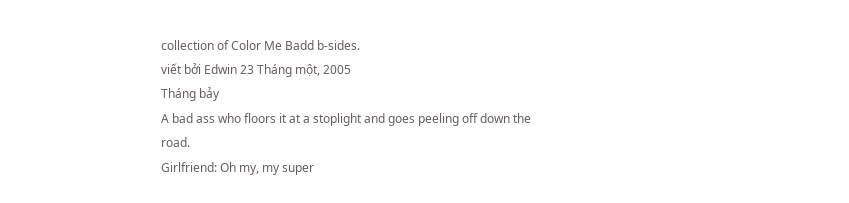collection of Color Me Badd b-sides.
viết bởi Edwin 23 Tháng một, 2005
Tháng bảy
A bad ass who floors it at a stoplight and goes peeling off down the road.
Girlfriend: Oh my, my super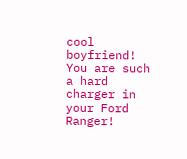cool boyfriend! You are such a hard charger in your Ford Ranger!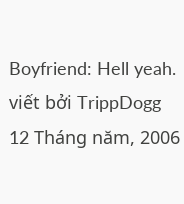Boyfriend: Hell yeah.
viết bởi TrippDogg 12 Tháng năm, 2006